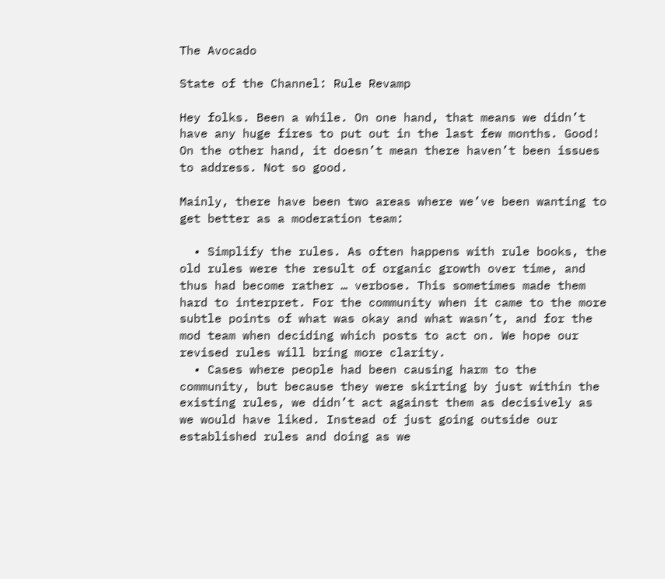The Avocado

State of the Channel: Rule Revamp

Hey folks. Been a while. On one hand, that means we didn’t have any huge fires to put out in the last few months. Good! On the other hand, it doesn’t mean there haven’t been issues to address. Not so good.

Mainly, there have been two areas where we’ve been wanting to get better as a moderation team:

  • Simplify the rules. As often happens with rule books, the old rules were the result of organic growth over time, and thus had become rather … verbose. This sometimes made them hard to interpret. For the community when it came to the more subtle points of what was okay and what wasn’t, and for the mod team when deciding which posts to act on. We hope our revised rules will bring more clarity.
  • Cases where people had been causing harm to the community, but because they were skirting by just within the existing rules, we didn’t act against them as decisively as we would have liked. Instead of just going outside our established rules and doing as we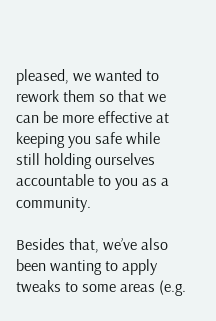pleased, we wanted to rework them so that we can be more effective at keeping you safe while still holding ourselves accountable to you as a community.

Besides that, we’ve also been wanting to apply tweaks to some areas (e.g.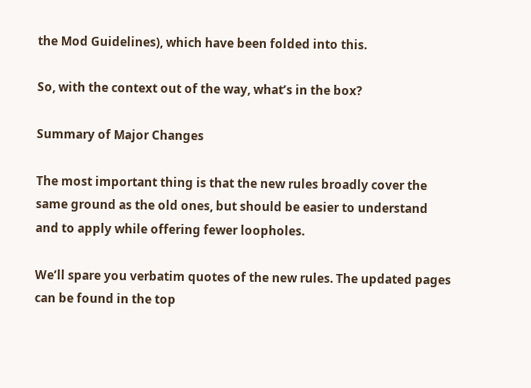the Mod Guidelines), which have been folded into this.

So, with the context out of the way, what’s in the box?

Summary of Major Changes

The most important thing is that the new rules broadly cover the same ground as the old ones, but should be easier to understand and to apply while offering fewer loopholes.

We’ll spare you verbatim quotes of the new rules. The updated pages can be found in the top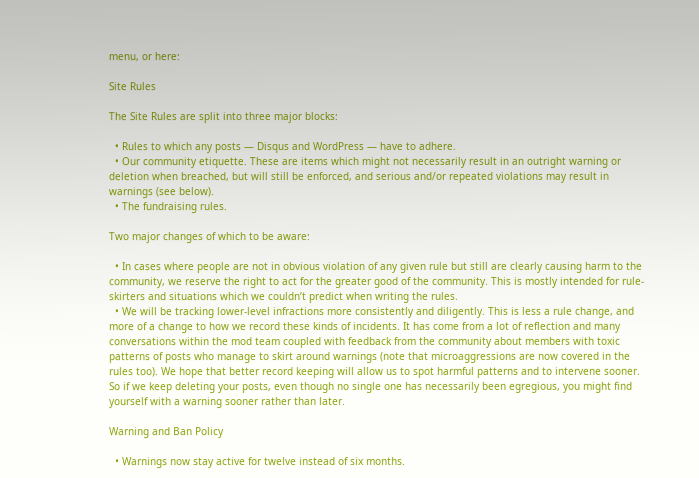menu, or here:

Site Rules

The Site Rules are split into three major blocks:

  • Rules to which any posts — Disqus and WordPress — have to adhere.
  • Our community etiquette. These are items which might not necessarily result in an outright warning or deletion when breached, but will still be enforced, and serious and/or repeated violations may result in warnings (see below).
  • The fundraising rules.

Two major changes of which to be aware:

  • In cases where people are not in obvious violation of any given rule but still are clearly causing harm to the community, we reserve the right to act for the greater good of the community. This is mostly intended for rule-skirters and situations which we couldn’t predict when writing the rules.
  • We will be tracking lower-level infractions more consistently and diligently. This is less a rule change, and more of a change to how we record these kinds of incidents. It has come from a lot of reflection and many conversations within the mod team coupled with feedback from the community about members with toxic patterns of posts who manage to skirt around warnings (note that microaggressions are now covered in the rules too). We hope that better record keeping will allow us to spot harmful patterns and to intervene sooner. So if we keep deleting your posts, even though no single one has necessarily been egregious, you might find yourself with a warning sooner rather than later.

Warning and Ban Policy

  • Warnings now stay active for twelve instead of six months.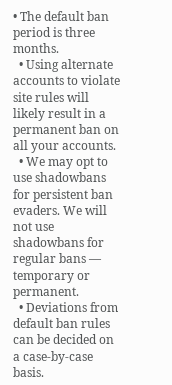• The default ban period is three months.
  • Using alternate accounts to violate site rules will likely result in a permanent ban on all your accounts.
  • We may opt to use shadowbans for persistent ban evaders. We will not use shadowbans for regular bans — temporary or permanent.
  • Deviations from default ban rules can be decided on a case-by-case basis.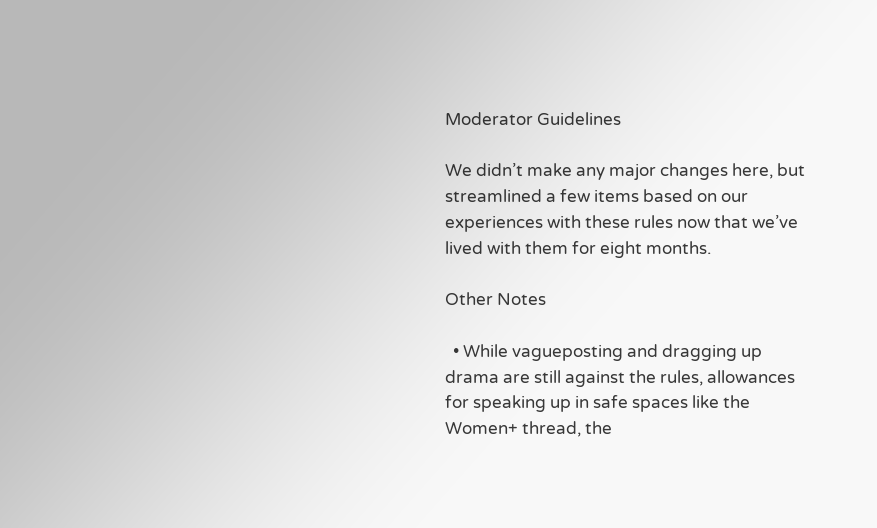Moderator Guidelines

We didn’t make any major changes here, but streamlined a few items based on our experiences with these rules now that we’ve lived with them for eight months.

Other Notes

  • While vagueposting and dragging up drama are still against the rules, allowances for speaking up in safe spaces like the Women+ thread, the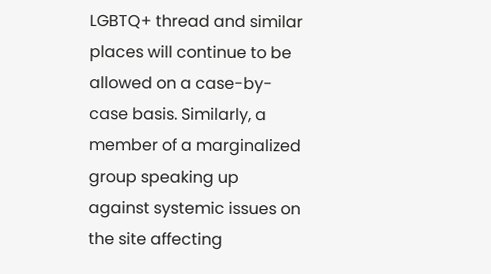LGBTQ+ thread and similar places will continue to be allowed on a case-by-case basis. Similarly, a member of a marginalized group speaking up against systemic issues on the site affecting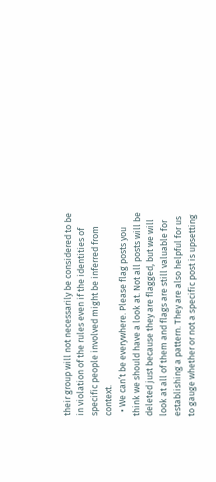their group will not necessarily be considered to be in violation of the rules even if the identities of specific people involved might be inferred from context.
  • We can’t be everywhere. Please flag posts you think we should have a look at. Not all posts will be deleted just because they are flagged, but we will look at all of them and flags are still valuable for establishing a pattern. They are also helpful for us to gauge whether or not a specific post is upsetting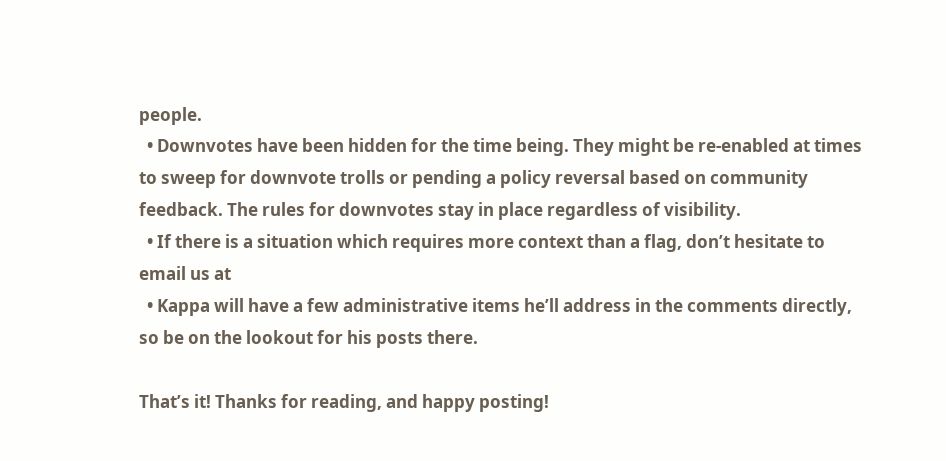people.
  • Downvotes have been hidden for the time being. They might be re-enabled at times to sweep for downvote trolls or pending a policy reversal based on community feedback. The rules for downvotes stay in place regardless of visibility.
  • If there is a situation which requires more context than a flag, don’t hesitate to email us at
  • Kappa will have a few administrative items he’ll address in the comments directly, so be on the lookout for his posts there.

That’s it! Thanks for reading, and happy posting!